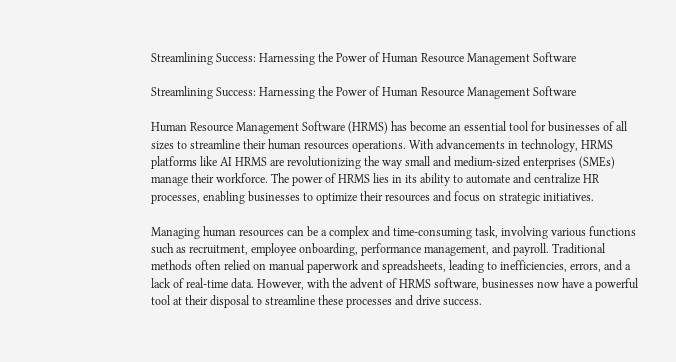Streamlining Success: Harnessing the Power of Human Resource Management Software

Streamlining Success: Harnessing the Power of Human Resource Management Software

Human Resource Management Software (HRMS) has become an essential tool for businesses of all sizes to streamline their human resources operations. With advancements in technology, HRMS platforms like AI HRMS are revolutionizing the way small and medium-sized enterprises (SMEs) manage their workforce. The power of HRMS lies in its ability to automate and centralize HR processes, enabling businesses to optimize their resources and focus on strategic initiatives.

Managing human resources can be a complex and time-consuming task, involving various functions such as recruitment, employee onboarding, performance management, and payroll. Traditional methods often relied on manual paperwork and spreadsheets, leading to inefficiencies, errors, and a lack of real-time data. However, with the advent of HRMS software, businesses now have a powerful tool at their disposal to streamline these processes and drive success.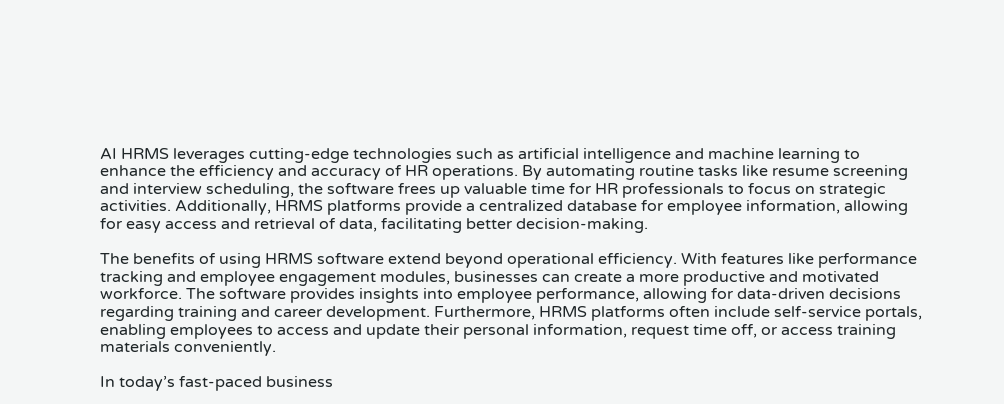AI HRMS leverages cutting-edge technologies such as artificial intelligence and machine learning to enhance the efficiency and accuracy of HR operations. By automating routine tasks like resume screening and interview scheduling, the software frees up valuable time for HR professionals to focus on strategic activities. Additionally, HRMS platforms provide a centralized database for employee information, allowing for easy access and retrieval of data, facilitating better decision-making.

The benefits of using HRMS software extend beyond operational efficiency. With features like performance tracking and employee engagement modules, businesses can create a more productive and motivated workforce. The software provides insights into employee performance, allowing for data-driven decisions regarding training and career development. Furthermore, HRMS platforms often include self-service portals, enabling employees to access and update their personal information, request time off, or access training materials conveniently.

In today’s fast-paced business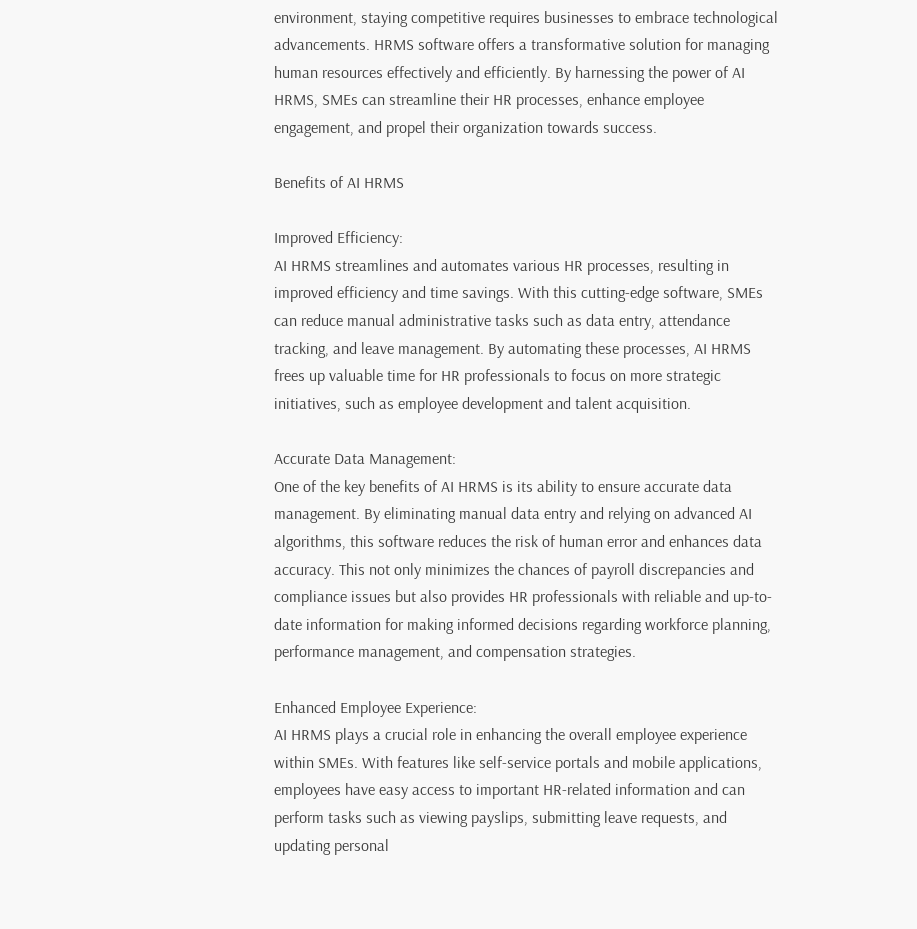environment, staying competitive requires businesses to embrace technological advancements. HRMS software offers a transformative solution for managing human resources effectively and efficiently. By harnessing the power of AI HRMS, SMEs can streamline their HR processes, enhance employee engagement, and propel their organization towards success.

Benefits of AI HRMS

Improved Efficiency:
AI HRMS streamlines and automates various HR processes, resulting in improved efficiency and time savings. With this cutting-edge software, SMEs can reduce manual administrative tasks such as data entry, attendance tracking, and leave management. By automating these processes, AI HRMS frees up valuable time for HR professionals to focus on more strategic initiatives, such as employee development and talent acquisition.

Accurate Data Management:
One of the key benefits of AI HRMS is its ability to ensure accurate data management. By eliminating manual data entry and relying on advanced AI algorithms, this software reduces the risk of human error and enhances data accuracy. This not only minimizes the chances of payroll discrepancies and compliance issues but also provides HR professionals with reliable and up-to-date information for making informed decisions regarding workforce planning, performance management, and compensation strategies.

Enhanced Employee Experience:
AI HRMS plays a crucial role in enhancing the overall employee experience within SMEs. With features like self-service portals and mobile applications, employees have easy access to important HR-related information and can perform tasks such as viewing payslips, submitting leave requests, and updating personal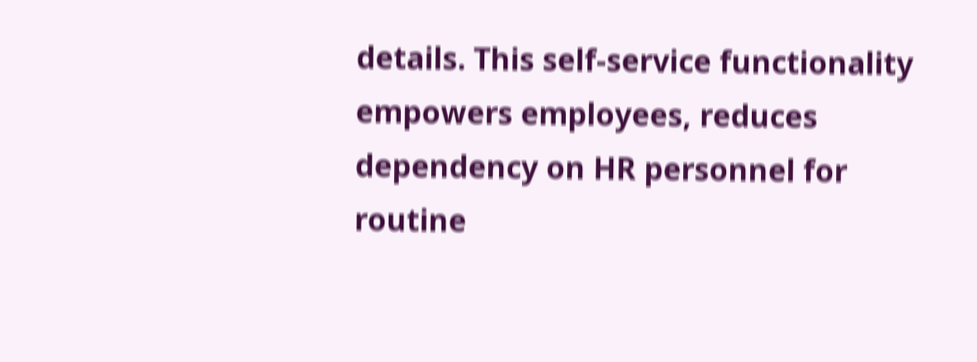details. This self-service functionality empowers employees, reduces dependency on HR personnel for routine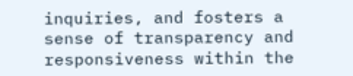inquiries, and fosters a sense of transparency and responsiveness within the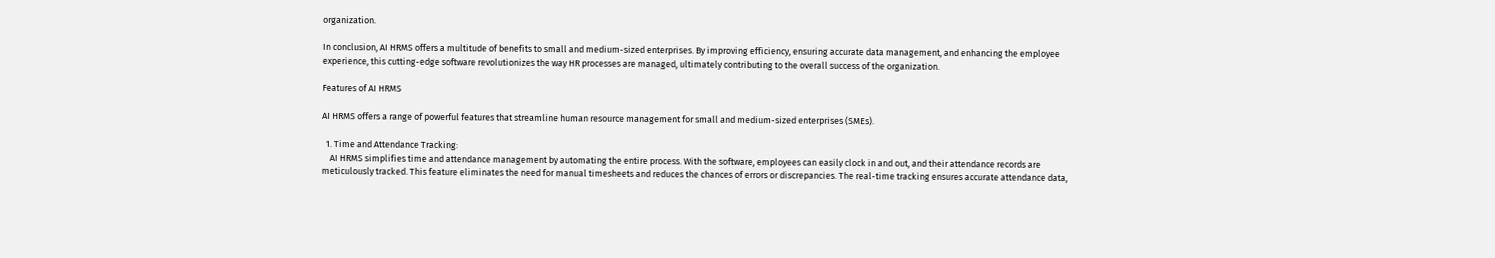organization.

In conclusion, AI HRMS offers a multitude of benefits to small and medium-sized enterprises. By improving efficiency, ensuring accurate data management, and enhancing the employee experience, this cutting-edge software revolutionizes the way HR processes are managed, ultimately contributing to the overall success of the organization.

Features of AI HRMS

AI HRMS offers a range of powerful features that streamline human resource management for small and medium-sized enterprises (SMEs).

  1. Time and Attendance Tracking:
    AI HRMS simplifies time and attendance management by automating the entire process. With the software, employees can easily clock in and out, and their attendance records are meticulously tracked. This feature eliminates the need for manual timesheets and reduces the chances of errors or discrepancies. The real-time tracking ensures accurate attendance data,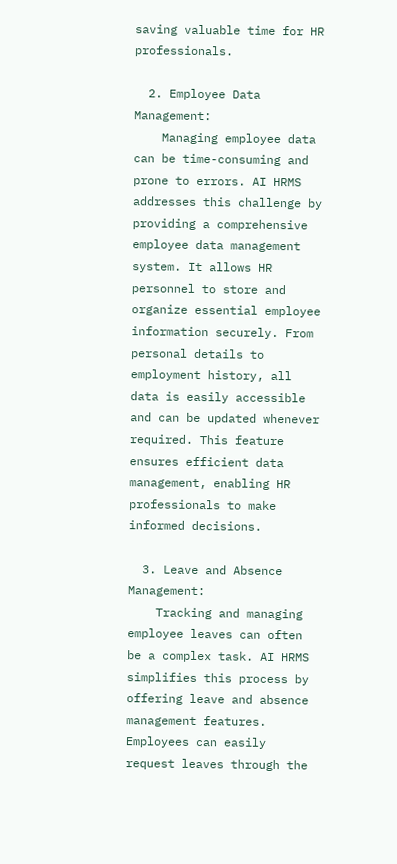saving valuable time for HR professionals.

  2. Employee Data Management:
    Managing employee data can be time-consuming and prone to errors. AI HRMS addresses this challenge by providing a comprehensive employee data management system. It allows HR personnel to store and organize essential employee information securely. From personal details to employment history, all data is easily accessible and can be updated whenever required. This feature ensures efficient data management, enabling HR professionals to make informed decisions.

  3. Leave and Absence Management:
    Tracking and managing employee leaves can often be a complex task. AI HRMS simplifies this process by offering leave and absence management features. Employees can easily request leaves through the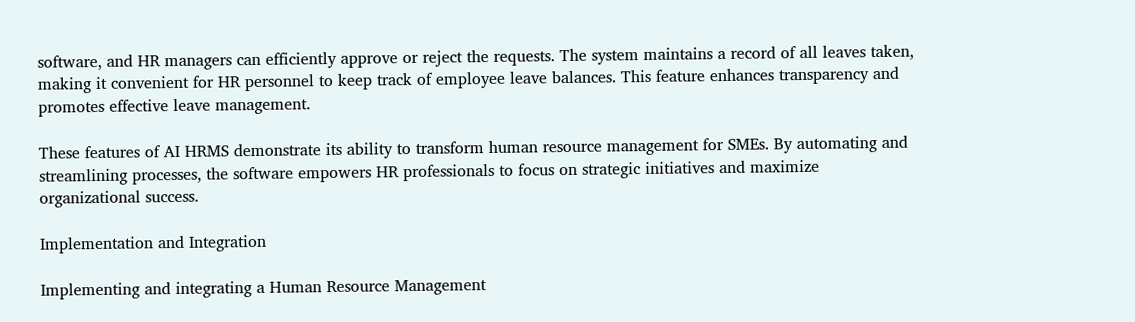software, and HR managers can efficiently approve or reject the requests. The system maintains a record of all leaves taken, making it convenient for HR personnel to keep track of employee leave balances. This feature enhances transparency and promotes effective leave management.

These features of AI HRMS demonstrate its ability to transform human resource management for SMEs. By automating and streamlining processes, the software empowers HR professionals to focus on strategic initiatives and maximize organizational success.

Implementation and Integration

Implementing and integrating a Human Resource Management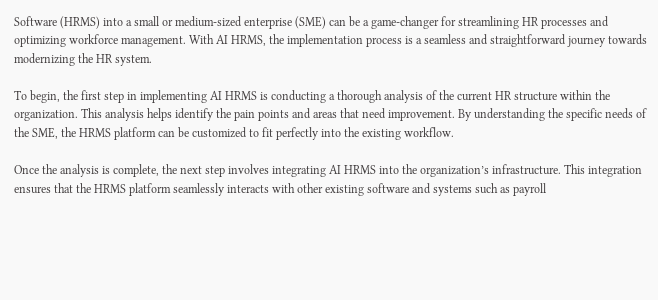Software (HRMS) into a small or medium-sized enterprise (SME) can be a game-changer for streamlining HR processes and optimizing workforce management. With AI HRMS, the implementation process is a seamless and straightforward journey towards modernizing the HR system.

To begin, the first step in implementing AI HRMS is conducting a thorough analysis of the current HR structure within the organization. This analysis helps identify the pain points and areas that need improvement. By understanding the specific needs of the SME, the HRMS platform can be customized to fit perfectly into the existing workflow.

Once the analysis is complete, the next step involves integrating AI HRMS into the organization’s infrastructure. This integration ensures that the HRMS platform seamlessly interacts with other existing software and systems such as payroll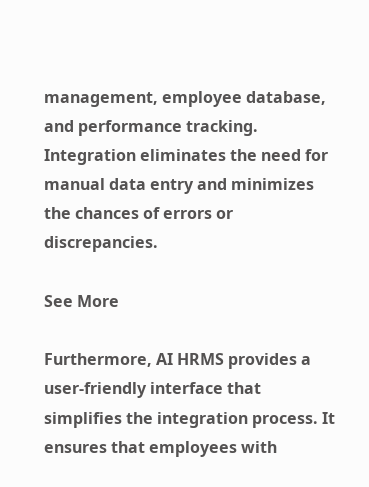management, employee database, and performance tracking. Integration eliminates the need for manual data entry and minimizes the chances of errors or discrepancies.

See More

Furthermore, AI HRMS provides a user-friendly interface that simplifies the integration process. It ensures that employees with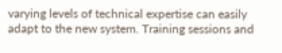varying levels of technical expertise can easily adapt to the new system. Training sessions and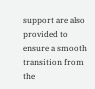support are also provided to ensure a smooth transition from the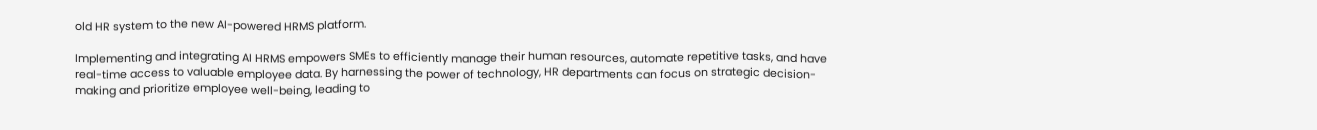old HR system to the new AI-powered HRMS platform.

Implementing and integrating AI HRMS empowers SMEs to efficiently manage their human resources, automate repetitive tasks, and have real-time access to valuable employee data. By harnessing the power of technology, HR departments can focus on strategic decision-making and prioritize employee well-being, leading to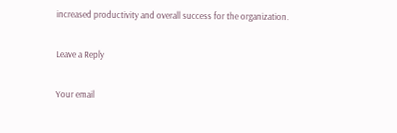increased productivity and overall success for the organization.

Leave a Reply

Your email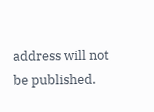address will not be published.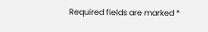Required fields are marked *